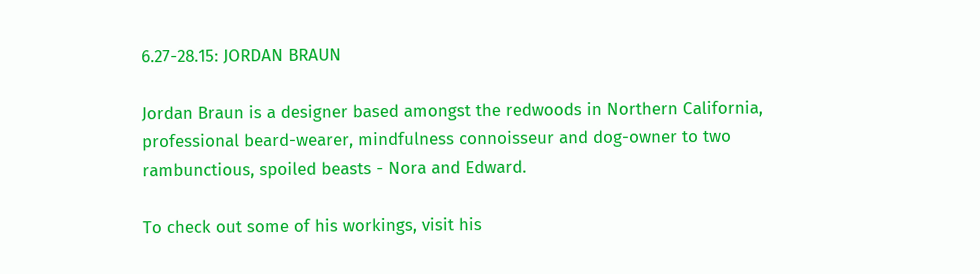6.27-28.15: JORDAN BRAUN

Jordan Braun is a designer based amongst the redwoods in Northern California, professional beard-wearer, mindfulness connoisseur and dog-owner to two rambunctious, spoiled beasts - Nora and Edward.

To check out some of his workings, visit his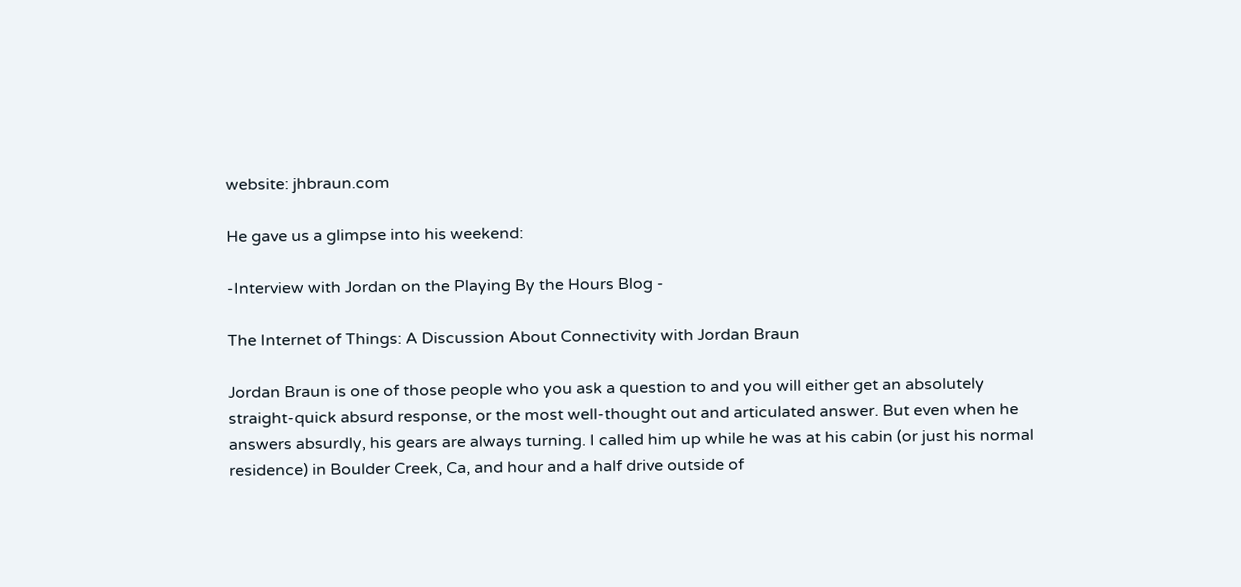website: jhbraun.com

He gave us a glimpse into his weekend:

-Interview with Jordan on the Playing By the Hours Blog -

The Internet of Things: A Discussion About Connectivity with Jordan Braun

Jordan Braun is one of those people who you ask a question to and you will either get an absolutely straight-quick absurd response, or the most well-thought out and articulated answer. But even when he answers absurdly, his gears are always turning. I called him up while he was at his cabin (or just his normal residence) in Boulder Creek, Ca, and hour and a half drive outside of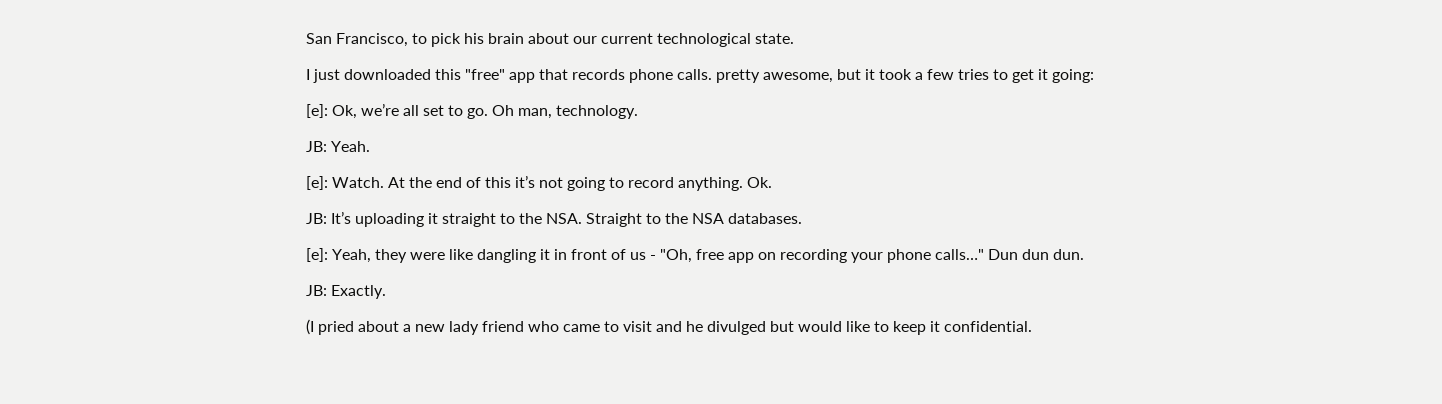San Francisco, to pick his brain about our current technological state.

I just downloaded this "free" app that records phone calls. pretty awesome, but it took a few tries to get it going:

[e]: Ok, we’re all set to go. Oh man, technology.

JB: Yeah.

[e]: Watch. At the end of this it’s not going to record anything. Ok.

JB: It’s uploading it straight to the NSA. Straight to the NSA databases.

[e]: Yeah, they were like dangling it in front of us - "Oh, free app on recording your phone calls…" Dun dun dun.

JB: Exactly.

(I pried about a new lady friend who came to visit and he divulged but would like to keep it confidential.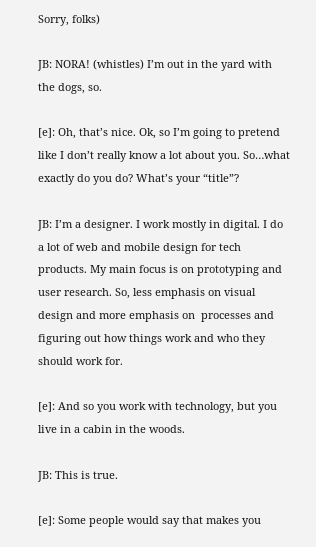Sorry, folks)

JB: NORA! (whistles) I’m out in the yard with the dogs, so.

[e]: Oh, that’s nice. Ok, so I’m going to pretend like I don’t really know a lot about you. So…what exactly do you do? What’s your “title”?

JB: I’m a designer. I work mostly in digital. I do a lot of web and mobile design for tech products. My main focus is on prototyping and user research. So, less emphasis on visual design and more emphasis on  processes and figuring out how things work and who they should work for.

[e]: And so you work with technology, but you live in a cabin in the woods.

JB: This is true.

[e]: Some people would say that makes you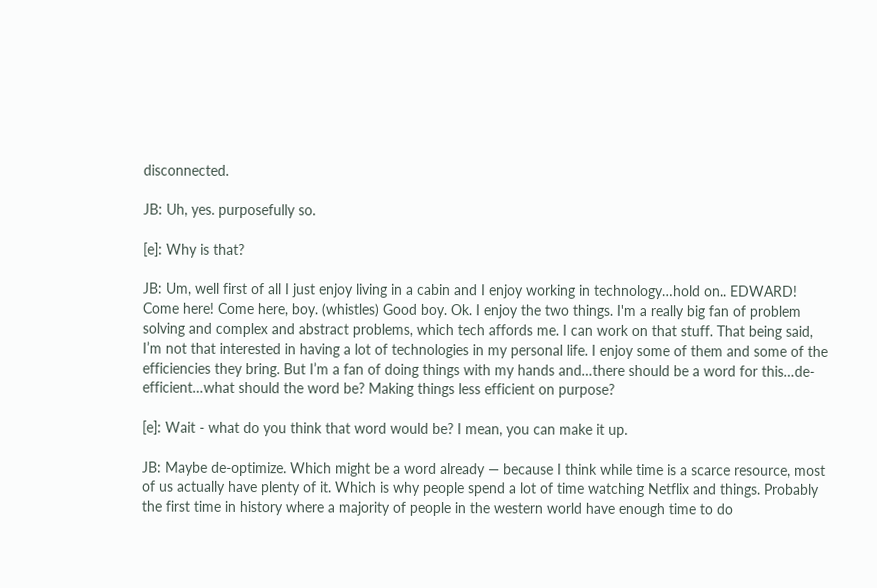disconnected.

JB: Uh, yes. purposefully so.

[e]: Why is that?

JB: Um, well first of all I just enjoy living in a cabin and I enjoy working in technology…hold on.. EDWARD! Come here! Come here, boy. (whistles) Good boy. Ok. I enjoy the two things. I'm a really big fan of problem solving and complex and abstract problems, which tech affords me. I can work on that stuff. That being said, I’m not that interested in having a lot of technologies in my personal life. I enjoy some of them and some of the efficiencies they bring. But I’m a fan of doing things with my hands and…there should be a word for this…de-efficient…what should the word be? Making things less efficient on purpose?

[e]: Wait - what do you think that word would be? I mean, you can make it up.

JB: Maybe de-optimize. Which might be a word already — because I think while time is a scarce resource, most of us actually have plenty of it. Which is why people spend a lot of time watching Netflix and things. Probably the first time in history where a majority of people in the western world have enough time to do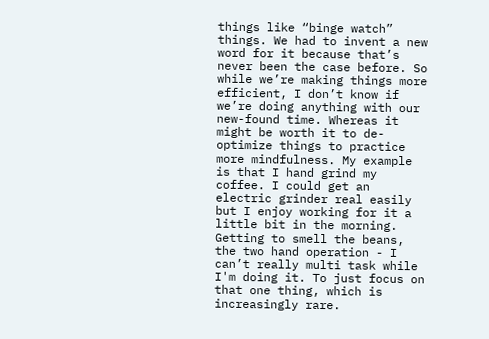things like “binge watch” things. We had to invent a new word for it because that’s never been the case before. So while we’re making things more efficient, I don’t know if we’re doing anything with our new-found time. Whereas it might be worth it to de-optimize things to practice more mindfulness. My example is that I hand grind my coffee. I could get an electric grinder real easily but I enjoy working for it a little bit in the morning. Getting to smell the beans, the two hand operation - I can’t really multi task while I'm doing it. To just focus on that one thing, which is increasingly rare.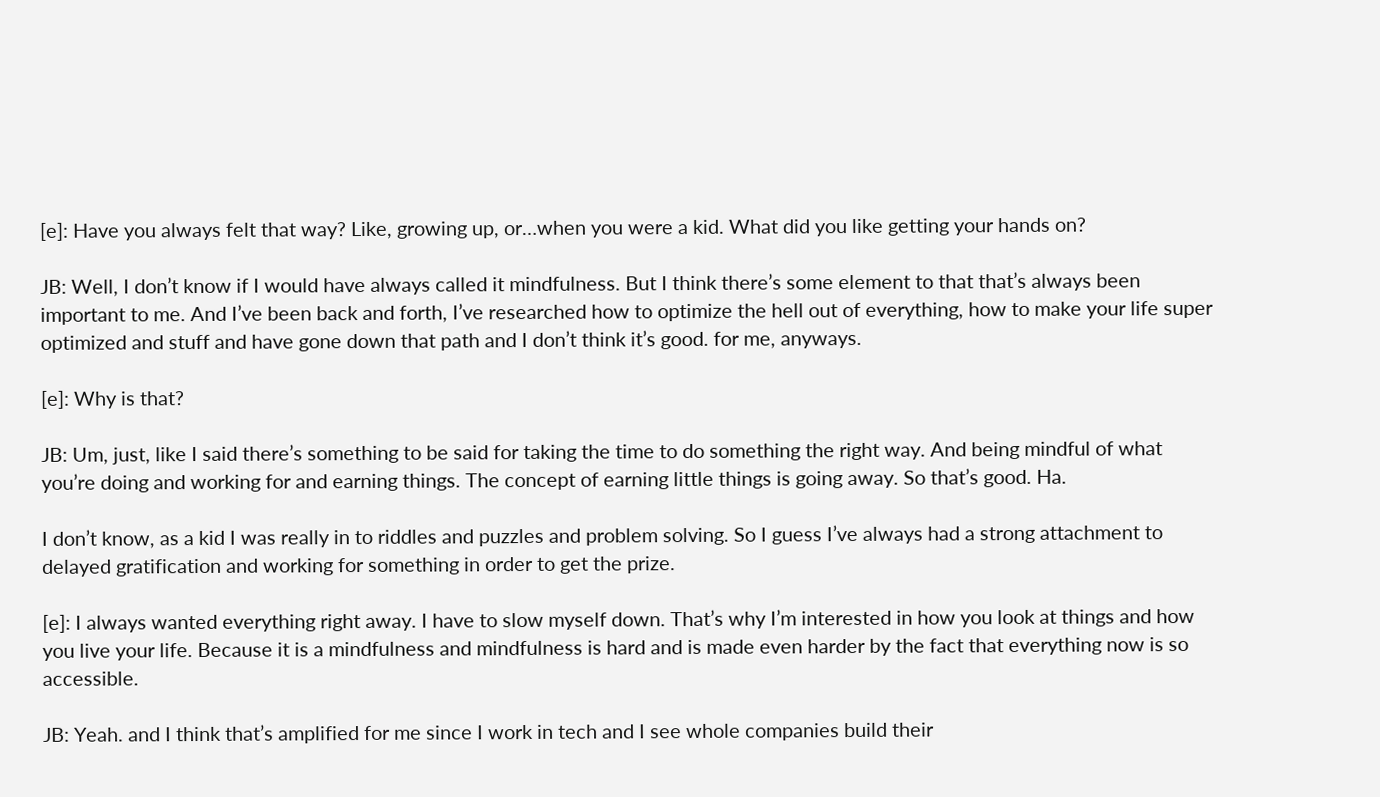[e]: Have you always felt that way? Like, growing up, or…when you were a kid. What did you like getting your hands on?

JB: Well, I don’t know if I would have always called it mindfulness. But I think there’s some element to that that’s always been important to me. And I’ve been back and forth, I’ve researched how to optimize the hell out of everything, how to make your life super optimized and stuff and have gone down that path and I don’t think it’s good. for me, anyways.

[e]: Why is that?

JB: Um, just, like I said there’s something to be said for taking the time to do something the right way. And being mindful of what you’re doing and working for and earning things. The concept of earning little things is going away. So that’s good. Ha.

I don’t know, as a kid I was really in to riddles and puzzles and problem solving. So I guess I’ve always had a strong attachment to delayed gratification and working for something in order to get the prize.

[e]: I always wanted everything right away. I have to slow myself down. That’s why I’m interested in how you look at things and how you live your life. Because it is a mindfulness and mindfulness is hard and is made even harder by the fact that everything now is so accessible.

JB: Yeah. and I think that’s amplified for me since I work in tech and I see whole companies build their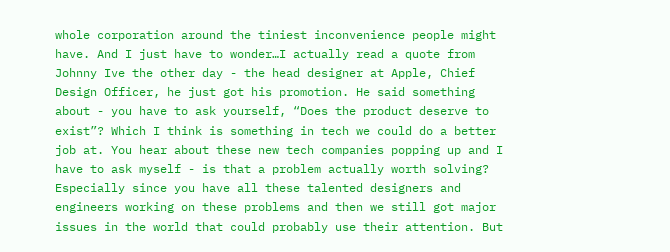whole corporation around the tiniest inconvenience people might have. And I just have to wonder…I actually read a quote from Johnny Ive the other day - the head designer at Apple, Chief Design Officer, he just got his promotion. He said something about - you have to ask yourself, “Does the product deserve to exist”? Which I think is something in tech we could do a better job at. You hear about these new tech companies popping up and I have to ask myself - is that a problem actually worth solving? Especially since you have all these talented designers and engineers working on these problems and then we still got major issues in the world that could probably use their attention. But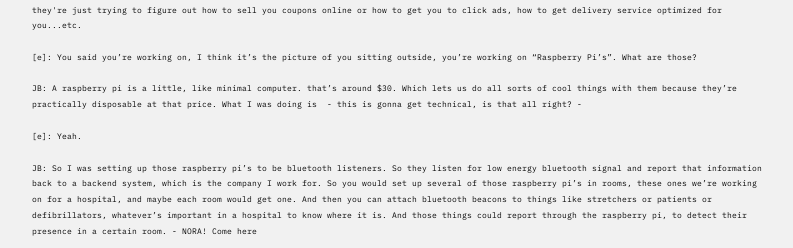they're just trying to figure out how to sell you coupons online or how to get you to click ads, how to get delivery service optimized for you...etc.

[e]: You said you’re working on, I think it’s the picture of you sitting outside, you’re working on “Raspberry Pi’s”. What are those?

JB: A raspberry pi is a little, like minimal computer. that’s around $30. Which lets us do all sorts of cool things with them because they’re practically disposable at that price. What I was doing is  - this is gonna get technical, is that all right? -

[e]: Yeah.

JB: So I was setting up those raspberry pi’s to be bluetooth listeners. So they listen for low energy bluetooth signal and report that information back to a backend system, which is the company I work for. So you would set up several of those raspberry pi’s in rooms, these ones we’re working on for a hospital, and maybe each room would get one. And then you can attach bluetooth beacons to things like stretchers or patients or defibrillators, whatever’s important in a hospital to know where it is. And those things could report through the raspberry pi, to detect their presence in a certain room. - NORA! Come here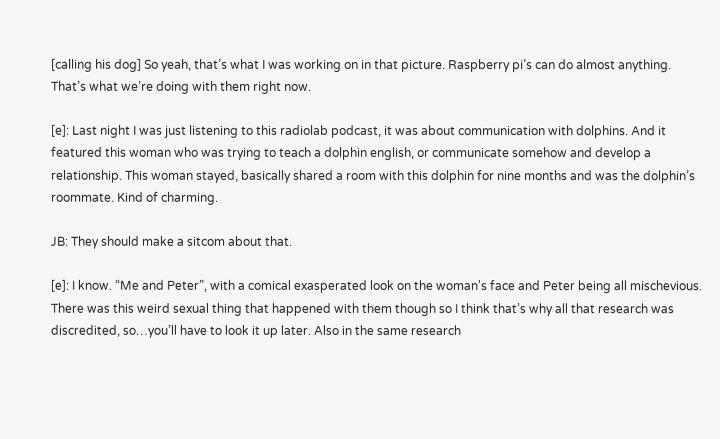[calling his dog] So yeah, that’s what I was working on in that picture. Raspberry pi’s can do almost anything. That’s what we’re doing with them right now.

[e]: Last night I was just listening to this radiolab podcast, it was about communication with dolphins. And it featured this woman who was trying to teach a dolphin english, or communicate somehow and develop a relationship. This woman stayed, basically shared a room with this dolphin for nine months and was the dolphin’s roommate. Kind of charming.

JB: They should make a sitcom about that.

[e]: I know. “Me and Peter”, with a comical exasperated look on the woman's face and Peter being all mischevious. There was this weird sexual thing that happened with them though so I think that’s why all that research was discredited, so…you’ll have to look it up later. Also in the same research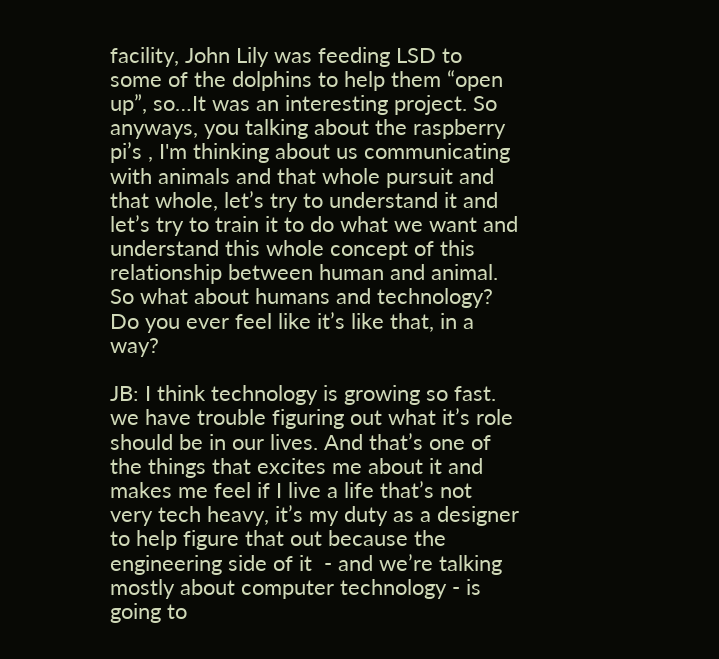facility, John Lily was feeding LSD to some of the dolphins to help them “open up”, so…It was an interesting project. So anyways, you talking about the raspberry pi’s , I'm thinking about us communicating with animals and that whole pursuit and that whole, let’s try to understand it and let’s try to train it to do what we want and understand this whole concept of this relationship between human and animal. So what about humans and technology? Do you ever feel like it’s like that, in a way?

JB: I think technology is growing so fast. we have trouble figuring out what it’s role should be in our lives. And that’s one of the things that excites me about it and makes me feel if I live a life that’s not very tech heavy, it’s my duty as a designer to help figure that out because the engineering side of it  - and we’re talking mostly about computer technology - is going to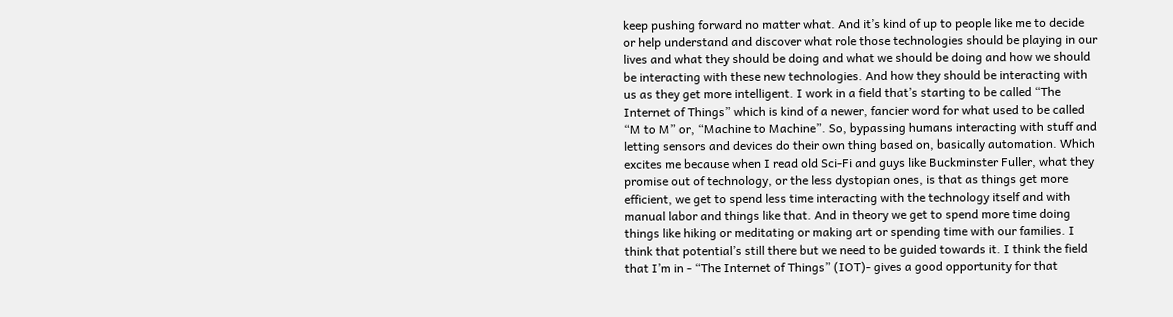keep pushing forward no matter what. And it’s kind of up to people like me to decide or help understand and discover what role those technologies should be playing in our lives and what they should be doing and what we should be doing and how we should be interacting with these new technologies. And how they should be interacting with us as they get more intelligent. I work in a field that’s starting to be called “The Internet of Things” which is kind of a newer, fancier word for what used to be called “M to M” or, “Machine to Machine”. So, bypassing humans interacting with stuff and letting sensors and devices do their own thing based on, basically automation. Which excites me because when I read old Sci-Fi and guys like Buckminster Fuller, what they promise out of technology, or the less dystopian ones, is that as things get more efficient, we get to spend less time interacting with the technology itself and with manual labor and things like that. And in theory we get to spend more time doing things like hiking or meditating or making art or spending time with our families. I think that potential’s still there but we need to be guided towards it. I think the field that I’m in - “The Internet of Things” (IOT)- gives a good opportunity for that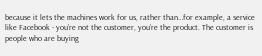because it lets the machines work for us, rather than…for example, a service like Facebook - you’re not the customer, you’re the product. The customer is people who are buying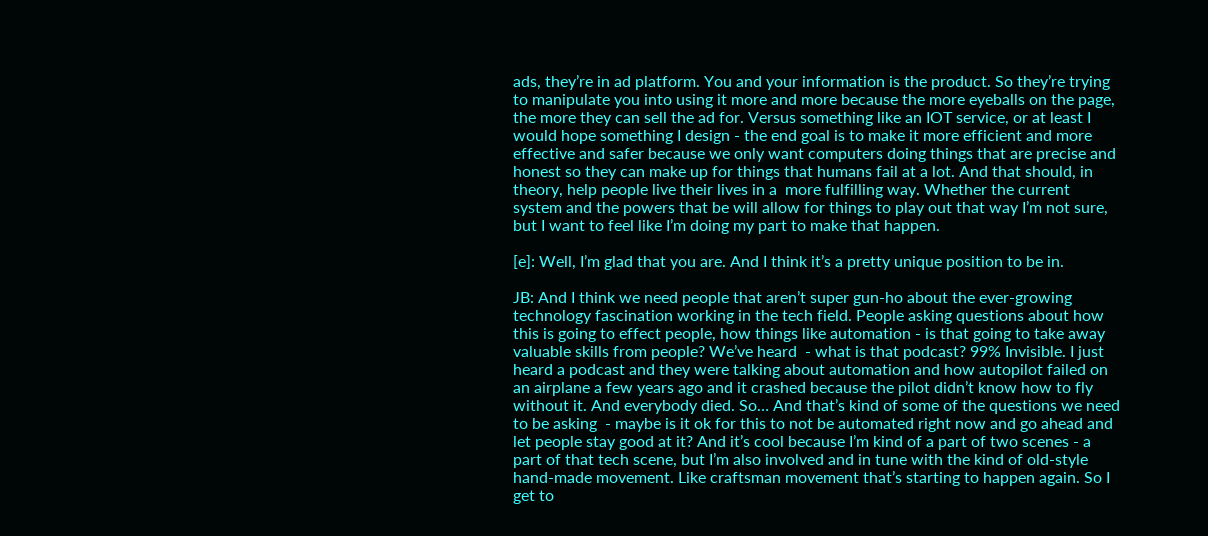ads, they’re in ad platform. You and your information is the product. So they’re trying to manipulate you into using it more and more because the more eyeballs on the page, the more they can sell the ad for. Versus something like an IOT service, or at least I would hope something I design - the end goal is to make it more efficient and more effective and safer because we only want computers doing things that are precise and honest so they can make up for things that humans fail at a lot. And that should, in theory, help people live their lives in a  more fulfilling way. Whether the current system and the powers that be will allow for things to play out that way I’m not sure, but I want to feel like I’m doing my part to make that happen.

[e]: Well, I’m glad that you are. And I think it’s a pretty unique position to be in.

JB: And I think we need people that aren’t super gun-ho about the ever-growing technology fascination working in the tech field. People asking questions about how this is going to effect people, how things like automation - is that going to take away valuable skills from people? We’ve heard  - what is that podcast? 99% Invisible. I just heard a podcast and they were talking about automation and how autopilot failed on an airplane a few years ago and it crashed because the pilot didn’t know how to fly without it. And everybody died. So… And that’s kind of some of the questions we need to be asking  - maybe is it ok for this to not be automated right now and go ahead and let people stay good at it? And it’s cool because I’m kind of a part of two scenes - a part of that tech scene, but I’m also involved and in tune with the kind of old-style hand-made movement. Like craftsman movement that’s starting to happen again. So I get to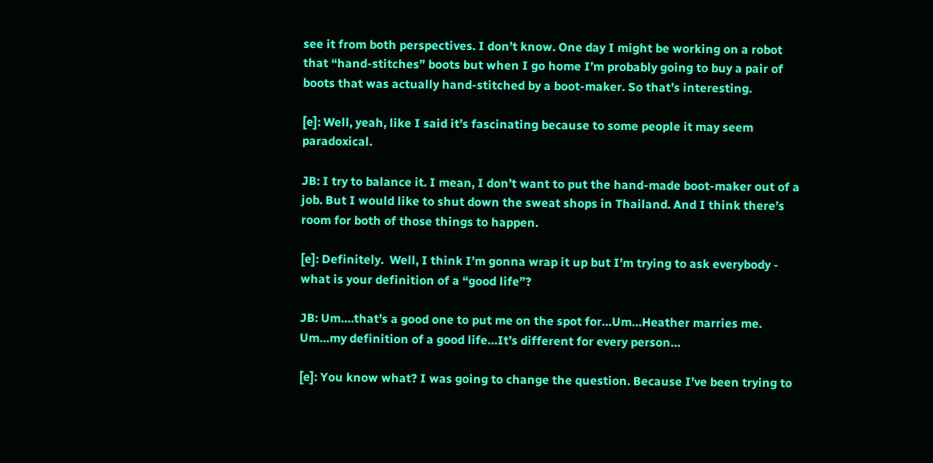see it from both perspectives. I don’t know. One day I might be working on a robot that “hand-stitches” boots but when I go home I’m probably going to buy a pair of boots that was actually hand-stitched by a boot-maker. So that’s interesting.

[e]: Well, yeah, like I said it’s fascinating because to some people it may seem paradoxical.

JB: I try to balance it. I mean, I don’t want to put the hand-made boot-maker out of a job. But I would like to shut down the sweat shops in Thailand. And I think there’s room for both of those things to happen.

[e]: Definitely.  Well, I think I’m gonna wrap it up but I’m trying to ask everybody - what is your definition of a “good life”?

JB: Um….that’s a good one to put me on the spot for…Um…Heather marries me. Um…my definition of a good life…It’s different for every person…

[e]: You know what? I was going to change the question. Because I’ve been trying to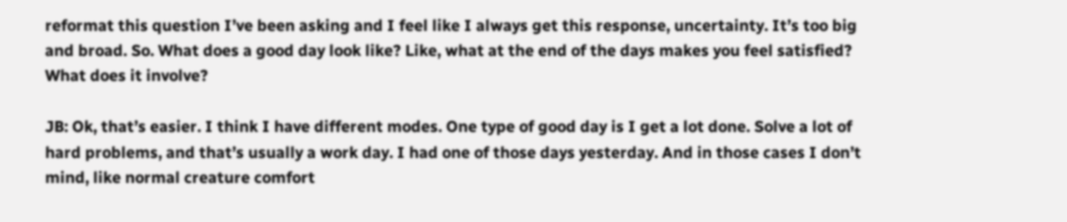reformat this question I’ve been asking and I feel like I always get this response, uncertainty. It’s too big and broad. So. What does a good day look like? Like, what at the end of the days makes you feel satisfied? What does it involve?

JB: Ok, that’s easier. I think I have different modes. One type of good day is I get a lot done. Solve a lot of hard problems, and that’s usually a work day. I had one of those days yesterday. And in those cases I don’t mind, like normal creature comfort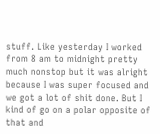stuff. Like yesterday I worked from 8 am to midnight pretty much nonstop but it was alright because I was super focused and we got a lot of shit done. But I kind of go on a polar opposite of that and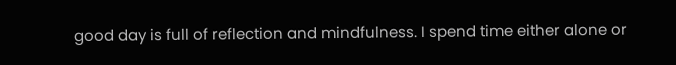good day is full of reflection and mindfulness. I spend time either alone or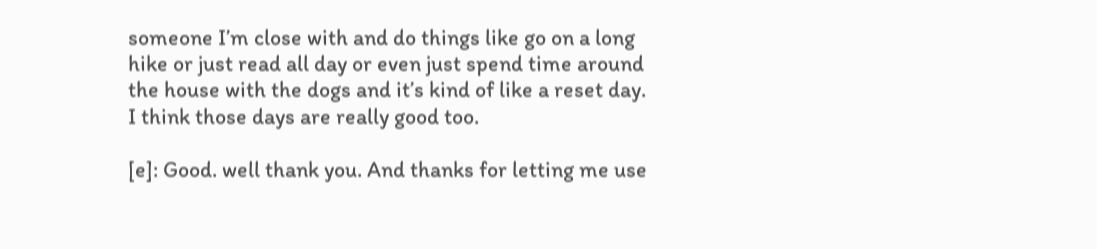someone I’m close with and do things like go on a long hike or just read all day or even just spend time around the house with the dogs and it’s kind of like a reset day. I think those days are really good too.

[e]: Good. well thank you. And thanks for letting me use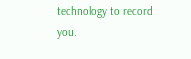technology to record you.